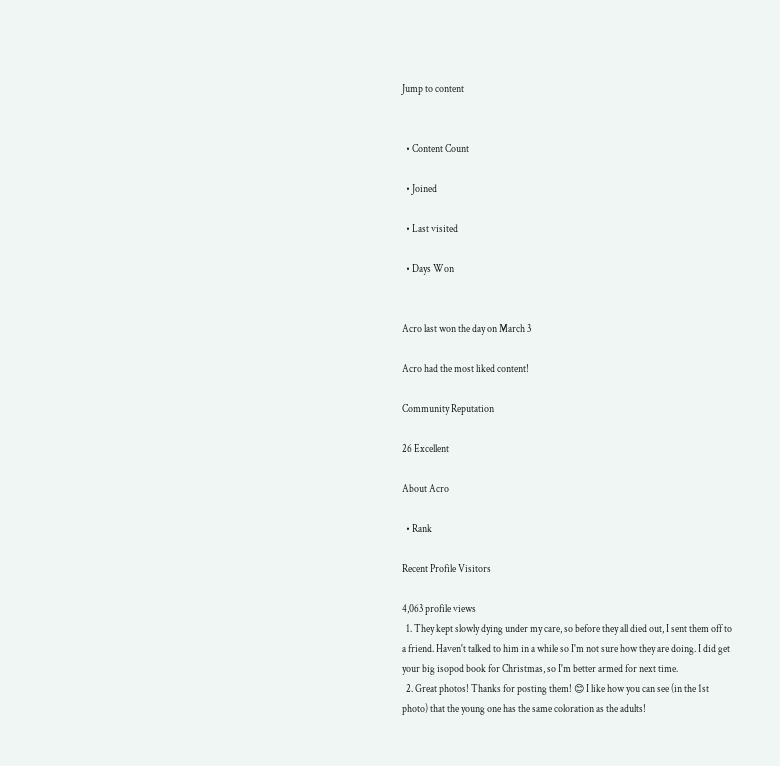Jump to content


  • Content Count

  • Joined

  • Last visited

  • Days Won


Acro last won the day on March 3

Acro had the most liked content!

Community Reputation

26 Excellent

About Acro

  • Rank

Recent Profile Visitors

4,063 profile views
  1. They kept slowly dying under my care, so before they all died out, I sent them off to a friend. Haven't talked to him in a while so I'm not sure how they are doing. I did get your big isopod book for Christmas, so I'm better armed for next time.
  2. Great photos! Thanks for posting them! 😊 I like how you can see (in the 1st photo) that the young one has the same coloration as the adults!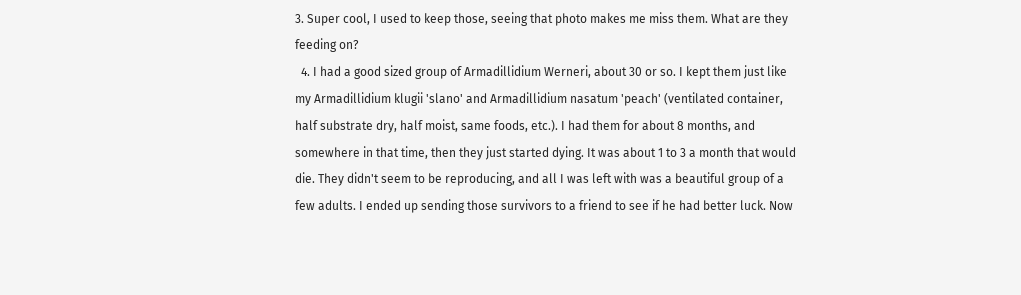3. Super cool, I used to keep those, seeing that photo makes me miss them. What are they feeding on?
  4. I had a good sized group of Armadillidium Werneri, about 30 or so. I kept them just like my Armadillidium klugii 'slano' and Armadillidium nasatum 'peach' (ventilated container, half substrate dry, half moist, same foods, etc.). I had them for about 8 months, and somewhere in that time, then they just started dying. It was about 1 to 3 a month that would die. They didn't seem to be reproducing, and all I was left with was a beautiful group of a few adults. I ended up sending those survivors to a friend to see if he had better luck. Now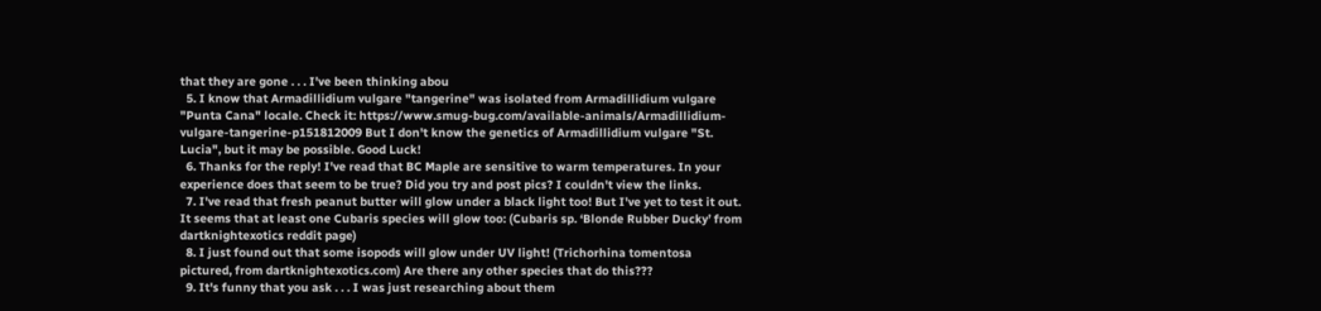that they are gone . . . I've been thinking abou
  5. I know that Armadillidium vulgare "tangerine" was isolated from Armadillidium vulgare "Punta Cana" locale. Check it: https://www.smug-bug.com/available-animals/Armadillidium-vulgare-tangerine-p151812009 But I don't know the genetics of Armadillidium vulgare "St. Lucia", but it may be possible. Good Luck!
  6. Thanks for the reply! I've read that BC Maple are sensitive to warm temperatures. In your experience does that seem to be true? Did you try and post pics? I couldn't view the links.
  7. I've read that fresh peanut butter will glow under a black light too! But I've yet to test it out. It seems that at least one Cubaris species will glow too: (Cubaris sp. ‘Blonde Rubber Ducky’ from dartknightexotics reddit page)
  8. I just found out that some isopods will glow under UV light! (Trichorhina tomentosa pictured, from dartknightexotics.com) Are there any other species that do this???
  9. It's funny that you ask . . . I was just researching about them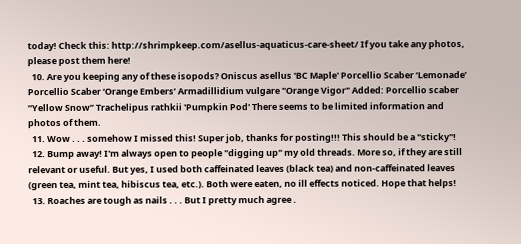today! Check this: http://shrimpkeep.com/asellus-aquaticus-care-sheet/ If you take any photos, please post them here!
  10. Are you keeping any of these isopods? Oniscus asellus 'BC Maple' Porcellio Scaber ‘Lemonade’ Porcellio Scaber ‘Orange Embers’ Armadillidium vulgare "Orange Vigor" Added: Porcellio scaber “Yellow Snow” Trachelipus rathkii 'Pumpkin Pod' There seems to be limited information and photos of them.
  11. Wow . . . somehow I missed this! Super job, thanks for posting!!! This should be a "sticky"!
  12. Bump away! I'm always open to people "digging up" my old threads. More so, if they are still relevant or useful. But yes, I used both caffeinated leaves (black tea) and non-caffeinated leaves (green tea, mint tea, hibiscus tea, etc.). Both were eaten, no ill effects noticed. Hope that helps!
  13. Roaches are tough as nails . . . But I pretty much agree .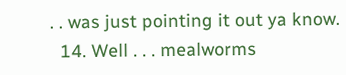. . was just pointing it out ya know.
  14. Well . . . mealworms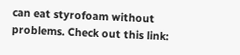can eat styrofoam without problems. Check out this link: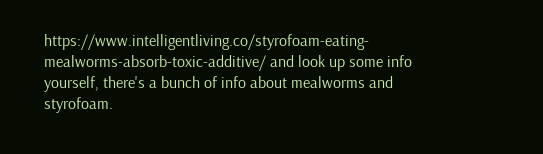https://www.intelligentliving.co/styrofoam-eating-mealworms-absorb-toxic-additive/ and look up some info yourself, there's a bunch of info about mealworms and styrofoam.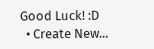Good Luck! :D
  • Create New...